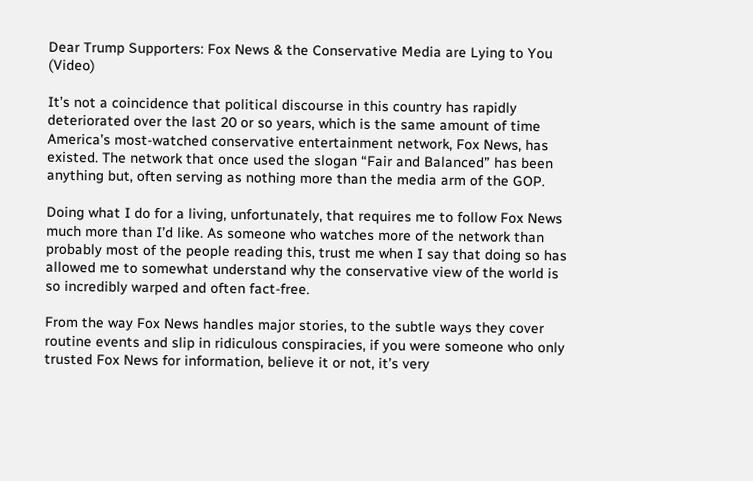Dear Trump Supporters: Fox News & the Conservative Media are Lying to You (Video)

It’s not a coincidence that political discourse in this country has rapidly deteriorated over the last 20 or so years, which is the same amount of time America’s most-watched conservative entertainment network, Fox News, has existed. The network that once used the slogan “Fair and Balanced” has been anything but, often serving as nothing more than the media arm of the GOP.

Doing what I do for a living, unfortunately, that requires me to follow Fox News much more than I’d like. As someone who watches more of the network than probably most of the people reading this, trust me when I say that doing so has allowed me to somewhat understand why the conservative view of the world is so incredibly warped and often fact-free.

From the way Fox News handles major stories, to the subtle ways they cover routine events and slip in ridiculous conspiracies, if you were someone who only trusted Fox News for information, believe it or not, it’s very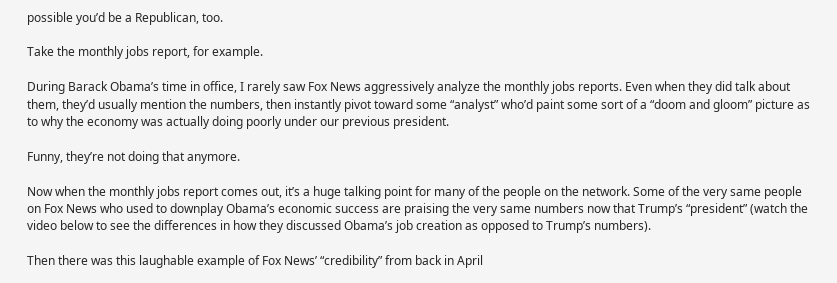possible you’d be a Republican, too.

Take the monthly jobs report, for example.

During Barack Obama’s time in office, I rarely saw Fox News aggressively analyze the monthly jobs reports. Even when they did talk about them, they’d usually mention the numbers, then instantly pivot toward some “analyst” who’d paint some sort of a “doom and gloom” picture as to why the economy was actually doing poorly under our previous president.

Funny, they’re not doing that anymore.

Now when the monthly jobs report comes out, it’s a huge talking point for many of the people on the network. Some of the very same people on Fox News who used to downplay Obama’s economic success are praising the very same numbers now that Trump’s “president” (watch the video below to see the differences in how they discussed Obama’s job creation as opposed to Trump’s numbers).

Then there was this laughable example of Fox News’ “credibility” from back in April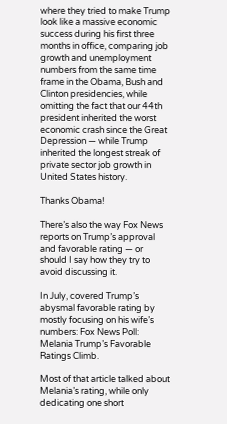where they tried to make Trump look like a massive economic success during his first three months in office, comparing job growth and unemployment numbers from the same time frame in the Obama, Bush and Clinton presidencies, while omitting the fact that our 44th president inherited the worst economic crash since the Great Depression — while Trump inherited the longest streak of private sector job growth in United States history.

Thanks Obama!

There’s also the way Fox News reports on Trump’s approval and favorable rating — or should I say how they try to avoid discussing it.

In July, covered Trump’s abysmal favorable rating by mostly focusing on his wife’s numbers: Fox News Poll: Melania Trump’s Favorable Ratings Climb.

Most of that article talked about Melania’s rating, while only dedicating one short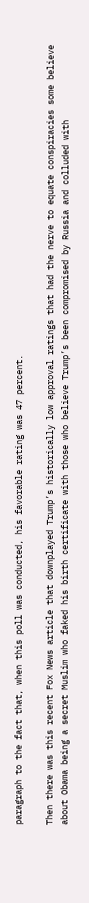paragraph to the fact that, when this poll was conducted, his favorable rating was 47 percent.

Then there was this recent Fox News article that downplayed Trump’s historically low approval ratings that had the nerve to equate conspiracies some believe about Obama being a secret Muslim who faked his birth certificate with those who believe Trump’s been compromised by Russia and colluded with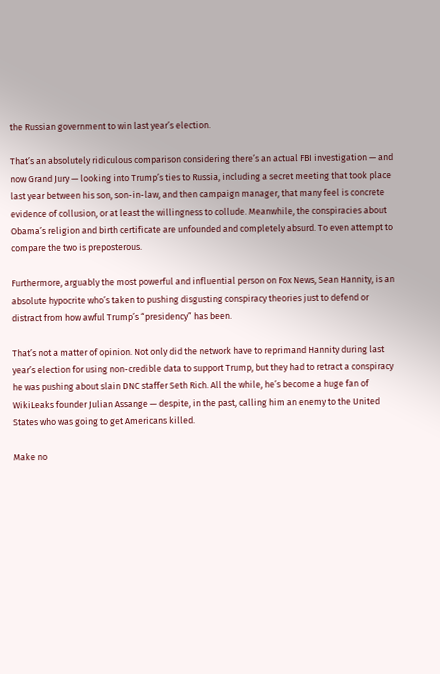the Russian government to win last year’s election.

That’s an absolutely ridiculous comparison considering there’s an actual FBI investigation — and now Grand Jury — looking into Trump’s ties to Russia, including a secret meeting that took place last year between his son, son-in-law, and then campaign manager, that many feel is concrete evidence of collusion, or at least the willingness to collude. Meanwhile, the conspiracies about Obama’s religion and birth certificate are unfounded and completely absurd. To even attempt to compare the two is preposterous.

Furthermore, arguably the most powerful and influential person on Fox News, Sean Hannity, is an absolute hypocrite who’s taken to pushing disgusting conspiracy theories just to defend or distract from how awful Trump’s “presidency” has been.

That’s not a matter of opinion. Not only did the network have to reprimand Hannity during last year’s election for using non-credible data to support Trump, but they had to retract a conspiracy he was pushing about slain DNC staffer Seth Rich. All the while, he’s become a huge fan of WikiLeaks founder Julian Assange — despite, in the past, calling him an enemy to the United States who was going to get Americans killed.

Make no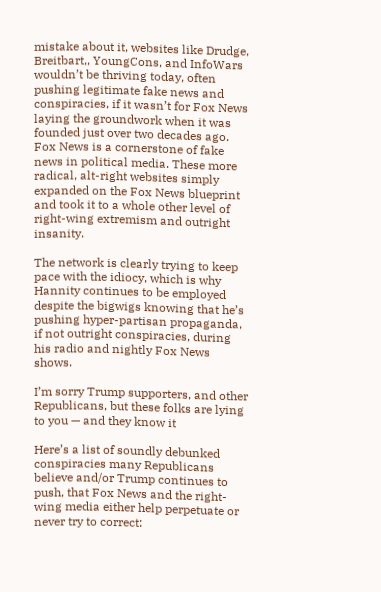mistake about it, websites like Drudge, Breitbart,, YoungCons, and InfoWars wouldn’t be thriving today, often pushing legitimate fake news and conspiracies, if it wasn’t for Fox News laying the groundwork when it was founded just over two decades ago. Fox News is a cornerstone of fake news in political media. These more radical, alt-right websites simply expanded on the Fox News blueprint and took it to a whole other level of right-wing extremism and outright insanity.

The network is clearly trying to keep pace with the idiocy, which is why Hannity continues to be employed despite the bigwigs knowing that he’s pushing hyper-partisan propaganda, if not outright conspiracies, during his radio and nightly Fox News shows.

I’m sorry Trump supporters, and other Republicans, but these folks are lying to you — and they know it

Here’s a list of soundly debunked conspiracies many Republicans believe and/or Trump continues to push, that Fox News and the right-wing media either help perpetuate or never try to correct: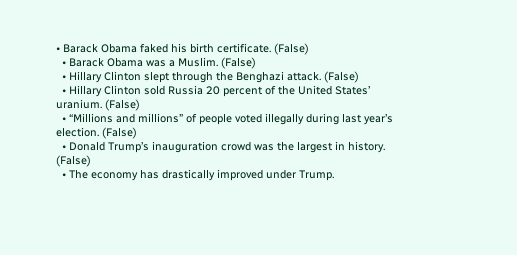• Barack Obama faked his birth certificate. (False)
  • Barack Obama was a Muslim. (False)
  • Hillary Clinton slept through the Benghazi attack. (False)
  • Hillary Clinton sold Russia 20 percent of the United States’ uranium. (False)
  • “Millions and millions” of people voted illegally during last year’s election. (False)
  • Donald Trump’s inauguration crowd was the largest in history. (False)
  • The economy has drastically improved under Trump.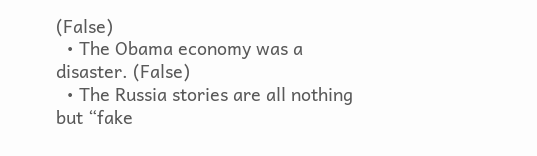(False)
  • The Obama economy was a disaster. (False)
  • The Russia stories are all nothing but “fake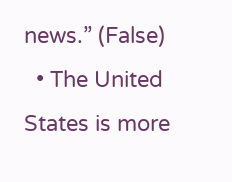news.” (False)
  • The United States is more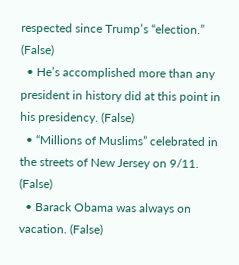respected since Trump’s “election.” (False)
  • He’s accomplished more than any president in history did at this point in his presidency. (False)
  • “Millions of Muslims” celebrated in the streets of New Jersey on 9/11. (False)
  • Barack Obama was always on vacation. (False)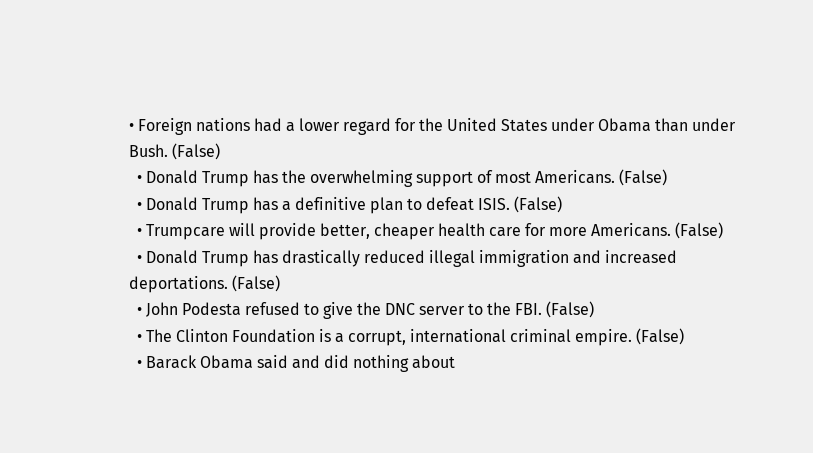• Foreign nations had a lower regard for the United States under Obama than under Bush. (False)
  • Donald Trump has the overwhelming support of most Americans. (False)
  • Donald Trump has a definitive plan to defeat ISIS. (False)
  • Trumpcare will provide better, cheaper health care for more Americans. (False)
  • Donald Trump has drastically reduced illegal immigration and increased deportations. (False)
  • John Podesta refused to give the DNC server to the FBI. (False)
  • The Clinton Foundation is a corrupt, international criminal empire. (False)
  • Barack Obama said and did nothing about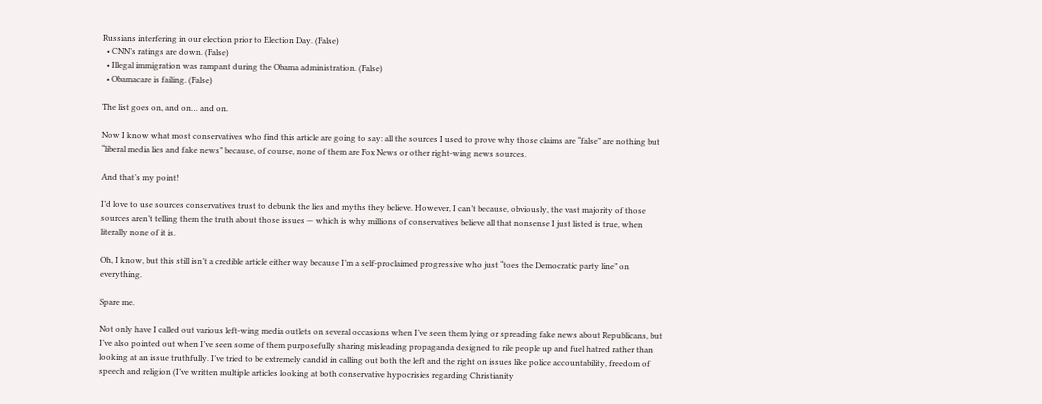Russians interfering in our election prior to Election Day. (False)
  • CNN’s ratings are down. (False)
  • Illegal immigration was rampant during the Obama administration. (False)
  • Obamacare is failing. (False)

The list goes on, and on… and on.

Now I know what most conservatives who find this article are going to say: all the sources I used to prove why those claims are “false” are nothing but “liberal media lies and fake news” because, of course, none of them are Fox News or other right-wing news sources.

And that’s my point!

I’d love to use sources conservatives trust to debunk the lies and myths they believe. However, I can’t because, obviously, the vast majority of those sources aren’t telling them the truth about those issues — which is why millions of conservatives believe all that nonsense I just listed is true, when literally none of it is.

Oh, I know, but this still isn’t a credible article either way because I’m a self-proclaimed progressive who just “toes the Democratic party line” on everything.

Spare me.

Not only have I called out various left-wing media outlets on several occasions when I’ve seen them lying or spreading fake news about Republicans, but I’ve also pointed out when I’ve seen some of them purposefully sharing misleading propaganda designed to rile people up and fuel hatred rather than looking at an issue truthfully. I’ve tried to be extremely candid in calling out both the left and the right on issues like police accountability, freedom of speech and religion (I’ve written multiple articles looking at both conservative hypocrisies regarding Christianity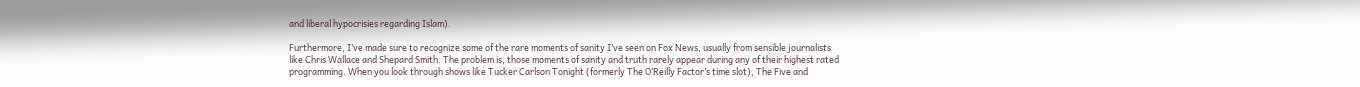and liberal hypocrisies regarding Islam).

Furthermore, I’ve made sure to recognize some of the rare moments of sanity I’ve seen on Fox News, usually from sensible journalists like Chris Wallace and Shepard Smith. The problem is, those moments of sanity and truth rarely appear during any of their highest rated programming. When you look through shows like Tucker Carlson Tonight (formerly The O’Reilly Factor’s time slot), The Five and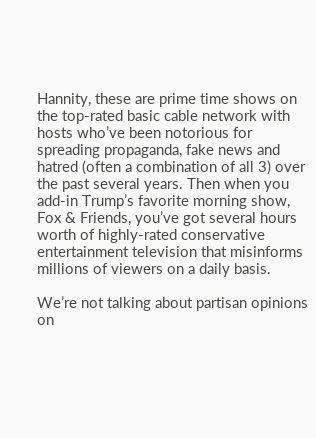Hannity, these are prime time shows on the top-rated basic cable network with hosts who’ve been notorious for spreading propaganda, fake news and hatred (often a combination of all 3) over the past several years. Then when you add-in Trump’s favorite morning show, Fox & Friends, you’ve got several hours worth of highly-rated conservative entertainment television that misinforms millions of viewers on a daily basis.

We’re not talking about partisan opinions on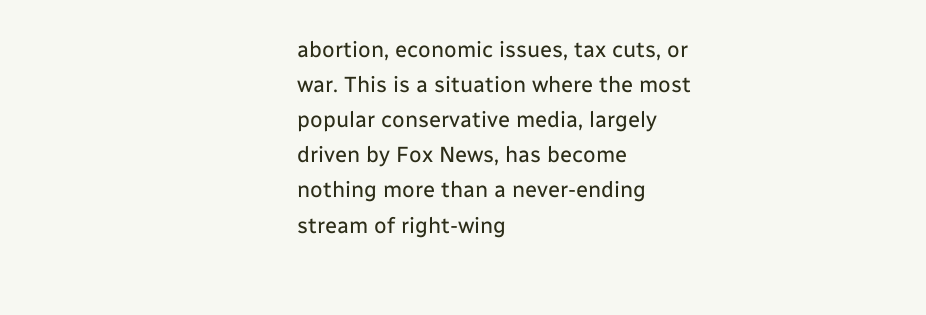abortion, economic issues, tax cuts, or war. This is a situation where the most popular conservative media, largely driven by Fox News, has become nothing more than a never-ending stream of right-wing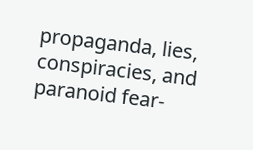propaganda, lies, conspiracies, and paranoid fear-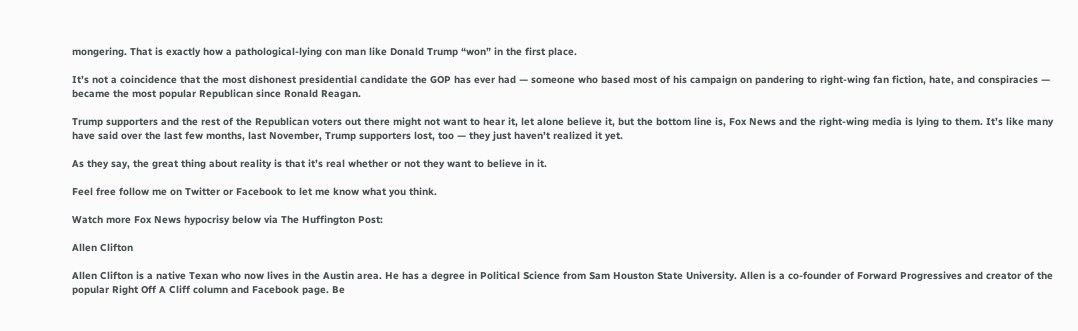mongering. That is exactly how a pathological-lying con man like Donald Trump “won” in the first place.

It’s not a coincidence that the most dishonest presidential candidate the GOP has ever had — someone who based most of his campaign on pandering to right-wing fan fiction, hate, and conspiracies — became the most popular Republican since Ronald Reagan.

Trump supporters and the rest of the Republican voters out there might not want to hear it, let alone believe it, but the bottom line is, Fox News and the right-wing media is lying to them. It’s like many have said over the last few months, last November, Trump supporters lost, too — they just haven’t realized it yet.

As they say, the great thing about reality is that it’s real whether or not they want to believe in it.

Feel free follow me on Twitter or Facebook to let me know what you think.

Watch more Fox News hypocrisy below via The Huffington Post:

Allen Clifton

Allen Clifton is a native Texan who now lives in the Austin area. He has a degree in Political Science from Sam Houston State University. Allen is a co-founder of Forward Progressives and creator of the popular Right Off A Cliff column and Facebook page. Be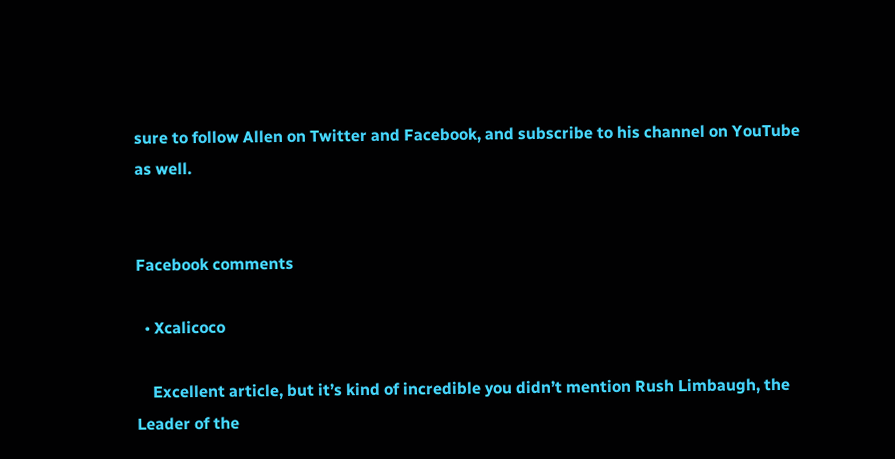sure to follow Allen on Twitter and Facebook, and subscribe to his channel on YouTube as well.


Facebook comments

  • Xcalicoco

    Excellent article, but it’s kind of incredible you didn’t mention Rush Limbaugh, the Leader of the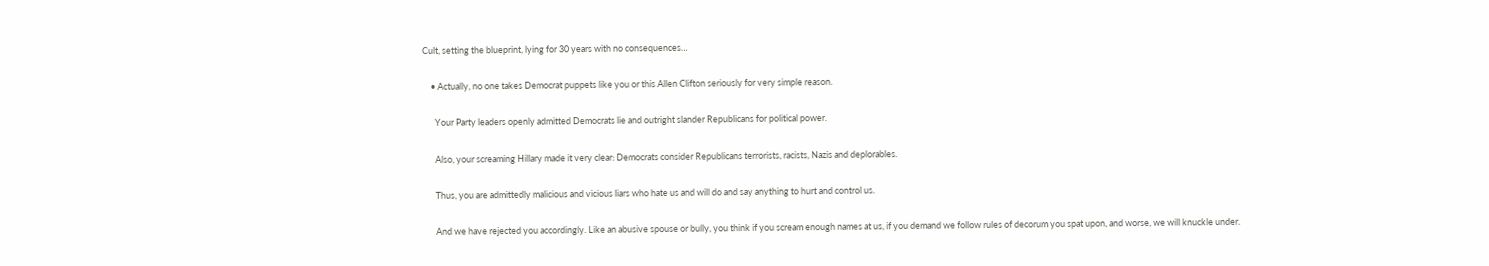Cult, setting the blueprint, lying for 30 years with no consequences…

    • Actually, no one takes Democrat puppets like you or this Allen Clifton seriously for very simple reason.

      Your Party leaders openly admitted Democrats lie and outright slander Republicans for political power.

      Also, your screaming Hillary made it very clear: Democrats consider Republicans terrorists, racists, Nazis and deplorables.

      Thus, you are admittedly malicious and vicious liars who hate us and will do and say anything to hurt and control us.

      And we have rejected you accordingly. Like an abusive spouse or bully, you think if you scream enough names at us, if you demand we follow rules of decorum you spat upon, and worse, we will knuckle under.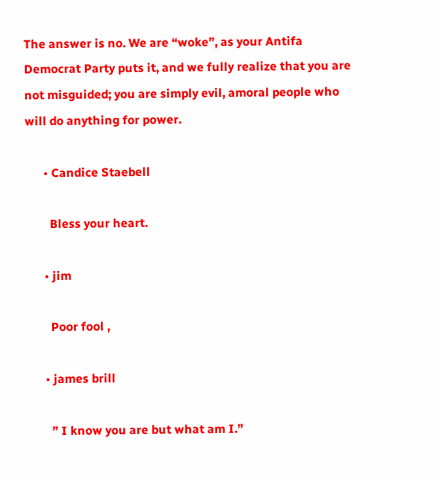The answer is no. We are “woke”, as your Antifa Democrat Party puts it, and we fully realize that you are not misguided; you are simply evil, amoral people who will do anything for power.

      • Candice Staebell

        Bless your heart.

      • jim

        Poor fool ,

      • james brill

        ” I know you are but what am I.”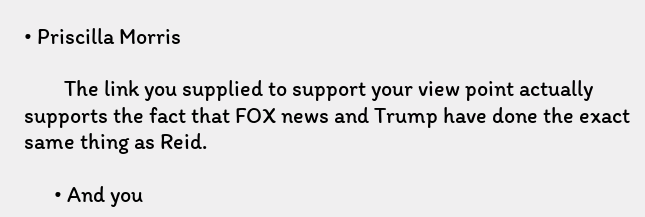• Priscilla Morris

        The link you supplied to support your view point actually supports the fact that FOX news and Trump have done the exact same thing as Reid.

      • And you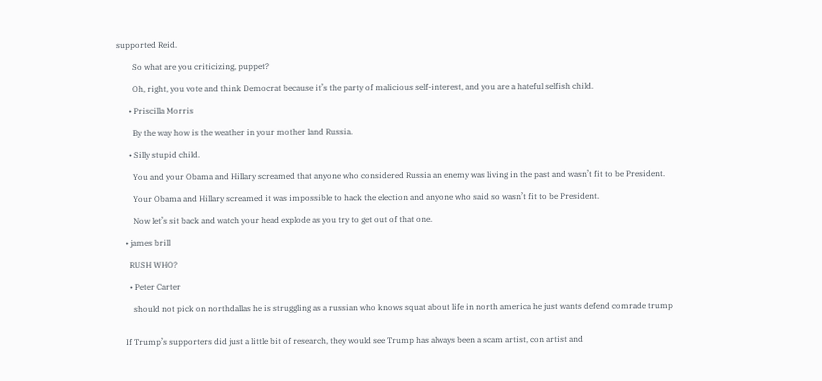supported Reid.

        So what are you criticizing, puppet?

        Oh, right, you vote and think Democrat because it’s the party of malicious self-interest, and you are a hateful selfish child.

      • Priscilla Morris

        By the way how is the weather in your mother land Russia.

      • Silly stupid child.

        You and your Obama and Hillary screamed that anyone who considered Russia an enemy was living in the past and wasn’t fit to be President.

        Your Obama and Hillary screamed it was impossible to hack the election and anyone who said so wasn’t fit to be President.

        Now let’s sit back and watch your head explode as you try to get out of that one.

    • james brill

      RUSH WHO?

      • Peter Carter

        should not pick on northdallas he is struggling as a russian who knows squat about life in north america he just wants defend comrade trump


    If Trump’s supporters did just a little bit of research, they would see Trump has always been a scam artist, con artist and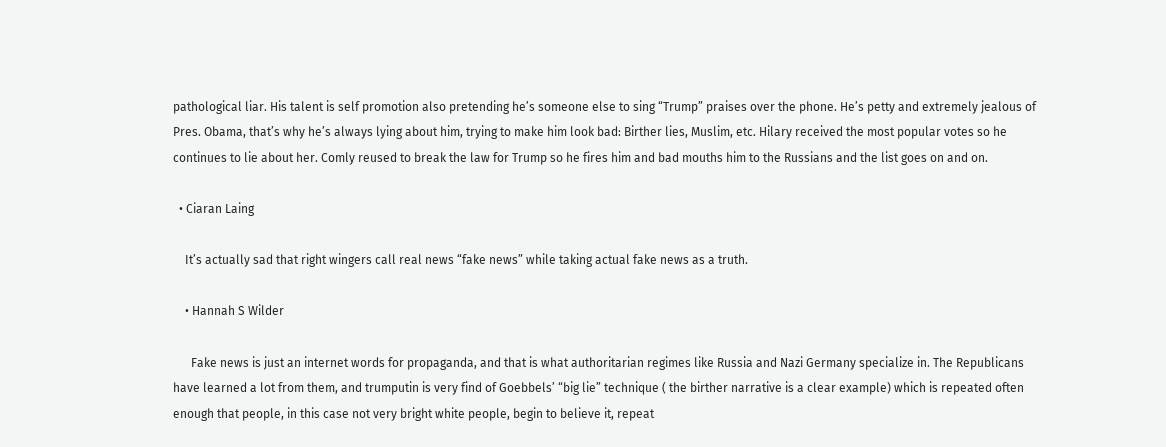pathological liar. His talent is self promotion also pretending he’s someone else to sing “Trump” praises over the phone. He’s petty and extremely jealous of Pres. Obama, that’s why he’s always lying about him, trying to make him look bad: Birther lies, Muslim, etc. Hilary received the most popular votes so he continues to lie about her. Comly reused to break the law for Trump so he fires him and bad mouths him to the Russians and the list goes on and on.

  • Ciaran Laing

    It’s actually sad that right wingers call real news “fake news” while taking actual fake news as a truth.

    • Hannah S Wilder

      Fake news is just an internet words for propaganda, and that is what authoritarian regimes like Russia and Nazi Germany specialize in. The Republicans have learned a lot from them, and trumputin is very find of Goebbels’ “big lie” technique ( the birther narrative is a clear example) which is repeated often enough that people, in this case not very bright white people, begin to believe it, repeat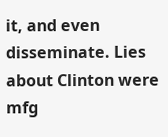it, and even disseminate. Lies about Clinton were mfg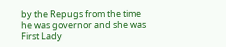by the Repugs from the time he was governor and she was First Lady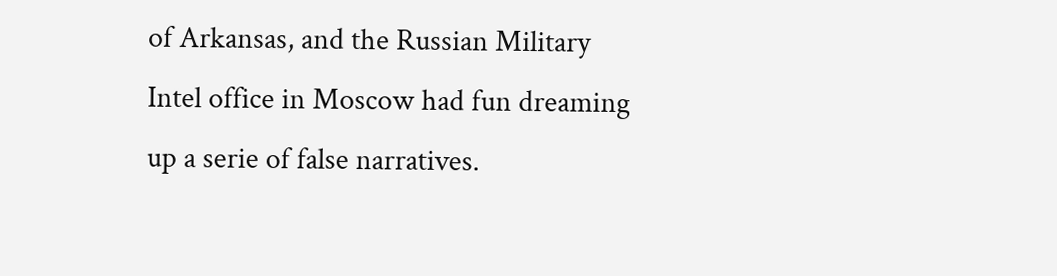of Arkansas, and the Russian Military Intel office in Moscow had fun dreaming up a serie of false narratives.